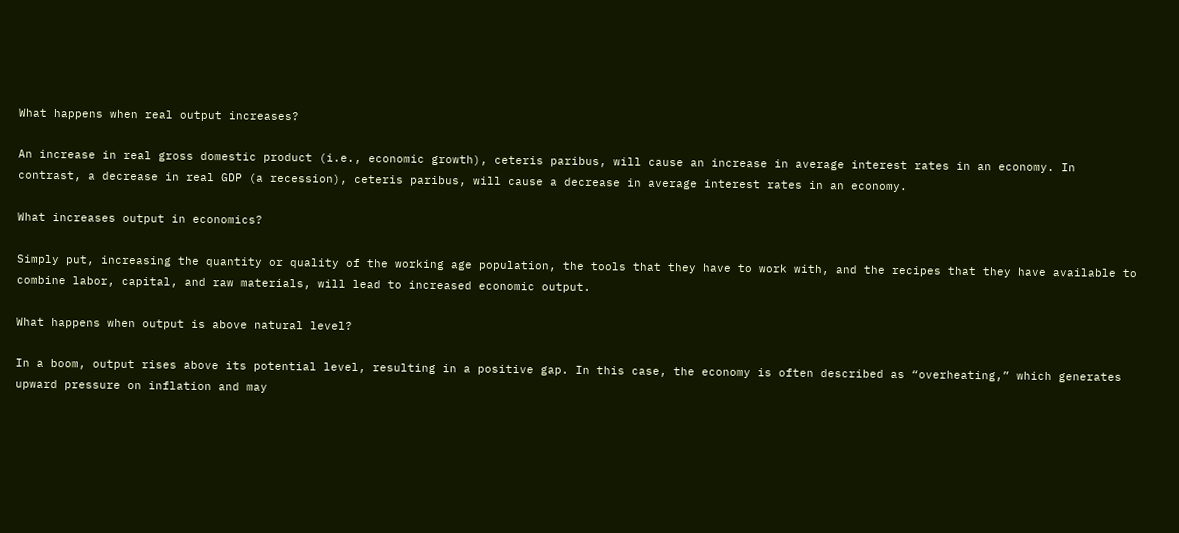What happens when real output increases?

An increase in real gross domestic product (i.e., economic growth), ceteris paribus, will cause an increase in average interest rates in an economy. In contrast, a decrease in real GDP (a recession), ceteris paribus, will cause a decrease in average interest rates in an economy.

What increases output in economics?

Simply put, increasing the quantity or quality of the working age population, the tools that they have to work with, and the recipes that they have available to combine labor, capital, and raw materials, will lead to increased economic output.

What happens when output is above natural level?

In a boom, output rises above its potential level, resulting in a positive gap. In this case, the economy is often described as “overheating,” which generates upward pressure on inflation and may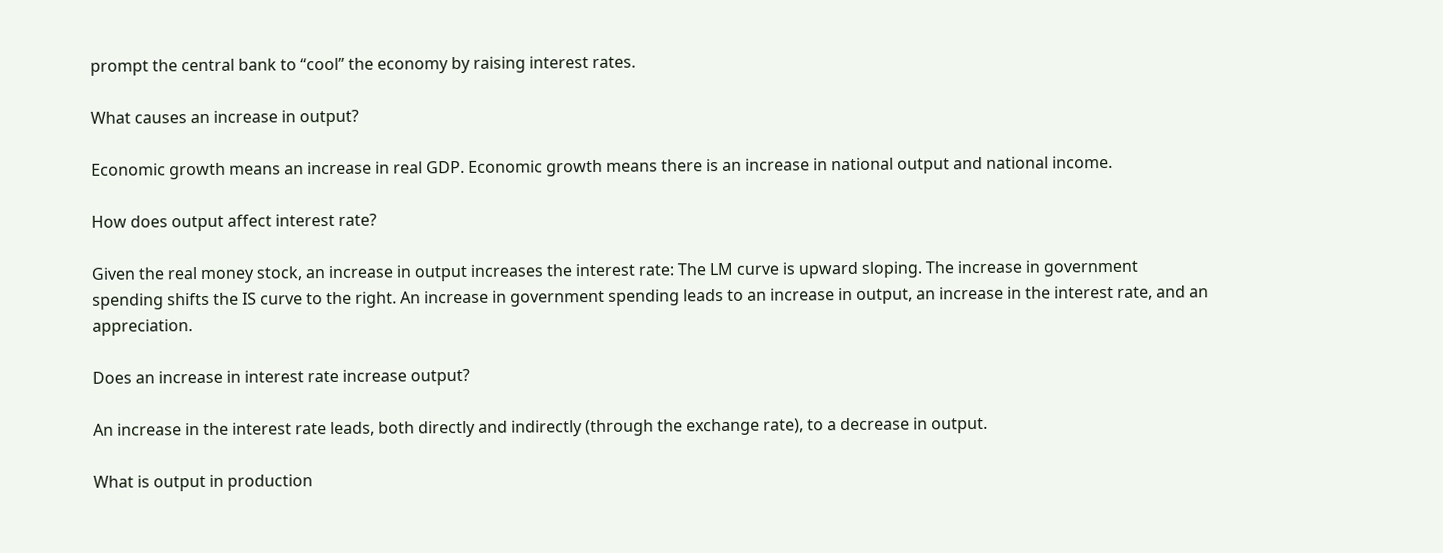prompt the central bank to “cool” the economy by raising interest rates.

What causes an increase in output?

Economic growth means an increase in real GDP. Economic growth means there is an increase in national output and national income.

How does output affect interest rate?

Given the real money stock, an increase in output increases the interest rate: The LM curve is upward sloping. The increase in government spending shifts the IS curve to the right. An increase in government spending leads to an increase in output, an increase in the interest rate, and an appreciation.

Does an increase in interest rate increase output?

An increase in the interest rate leads, both directly and indirectly (through the exchange rate), to a decrease in output.

What is output in production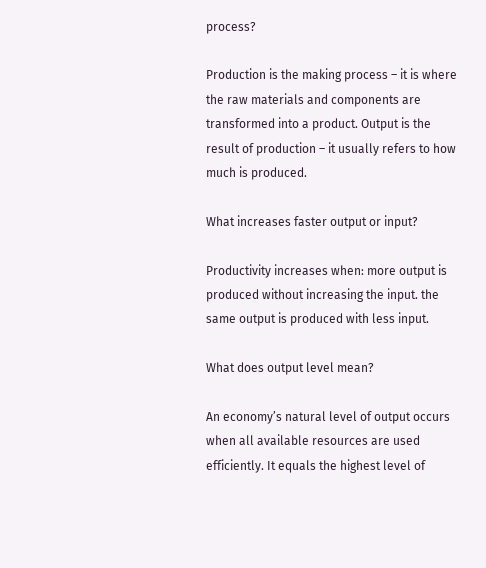process?

Production is the making process – it is where the raw materials and components are transformed into a product. Output is the result of production – it usually refers to how much is produced.

What increases faster output or input?

Productivity increases when: more output is produced without increasing the input. the same output is produced with less input.

What does output level mean?

An economy’s natural level of output occurs when all available resources are used efficiently. It equals the highest level of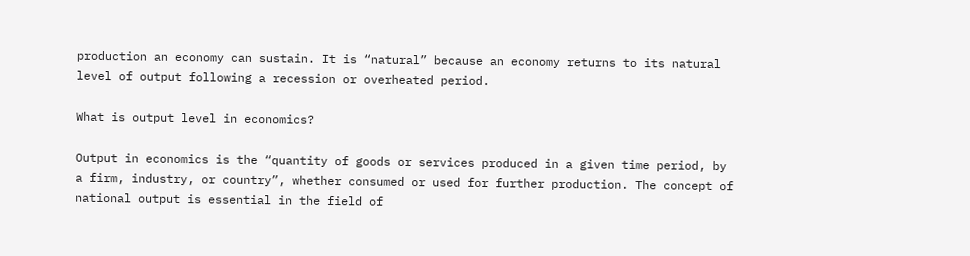production an economy can sustain. It is “natural” because an economy returns to its natural level of output following a recession or overheated period.

What is output level in economics?

Output in economics is the “quantity of goods or services produced in a given time period, by a firm, industry, or country”, whether consumed or used for further production. The concept of national output is essential in the field of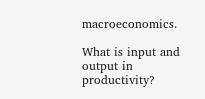macroeconomics.

What is input and output in productivity?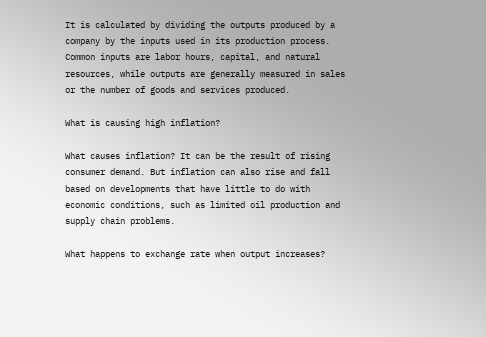It is calculated by dividing the outputs produced by a company by the inputs used in its production process. Common inputs are labor hours, capital, and natural resources, while outputs are generally measured in sales or the number of goods and services produced.

What is causing high inflation?

What causes inflation? It can be the result of rising consumer demand. But inflation can also rise and fall based on developments that have little to do with economic conditions, such as limited oil production and supply chain problems.

What happens to exchange rate when output increases?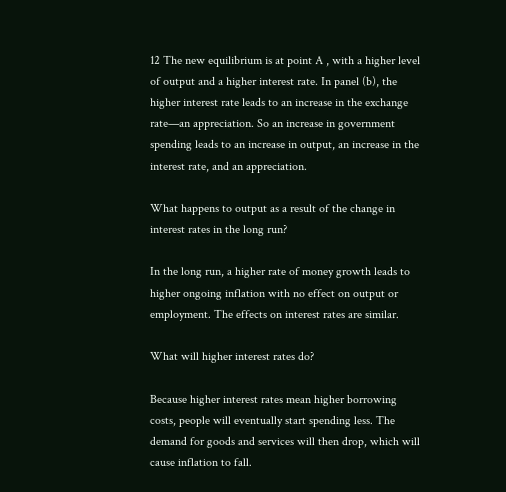12 The new equilibrium is at point A , with a higher level of output and a higher interest rate. In panel (b), the higher interest rate leads to an increase in the exchange rate—an appreciation. So an increase in government spending leads to an increase in output, an increase in the interest rate, and an appreciation.

What happens to output as a result of the change in interest rates in the long run?

In the long run, a higher rate of money growth leads to higher ongoing inflation with no effect on output or employment. The effects on interest rates are similar.

What will higher interest rates do?

Because higher interest rates mean higher borrowing costs, people will eventually start spending less. The demand for goods and services will then drop, which will cause inflation to fall.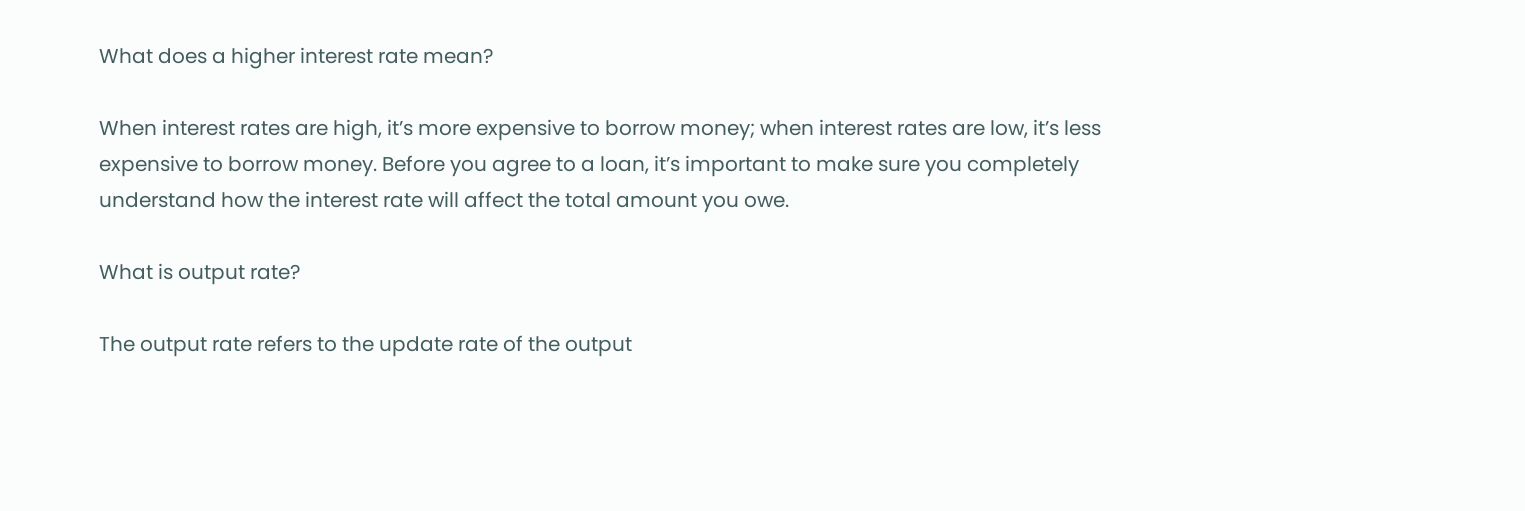What does a higher interest rate mean?

When interest rates are high, it’s more expensive to borrow money; when interest rates are low, it’s less expensive to borrow money. Before you agree to a loan, it’s important to make sure you completely understand how the interest rate will affect the total amount you owe.

What is output rate?

The output rate refers to the update rate of the output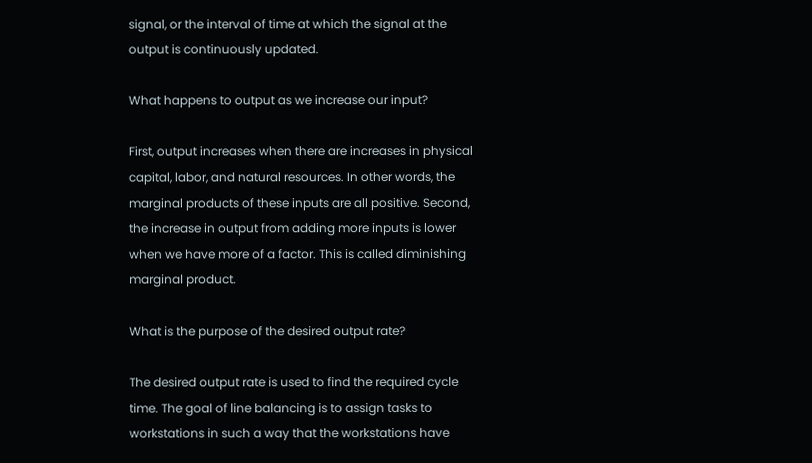signal, or the interval of time at which the signal at the output is continuously updated.

What happens to output as we increase our input?

First, output increases when there are increases in physical capital, labor, and natural resources. In other words, the marginal products of these inputs are all positive. Second, the increase in output from adding more inputs is lower when we have more of a factor. This is called diminishing marginal product.

What is the purpose of the desired output rate?

The desired output rate is used to find the required cycle time. The goal of line balancing is to assign tasks to workstations in such a way that the workstations have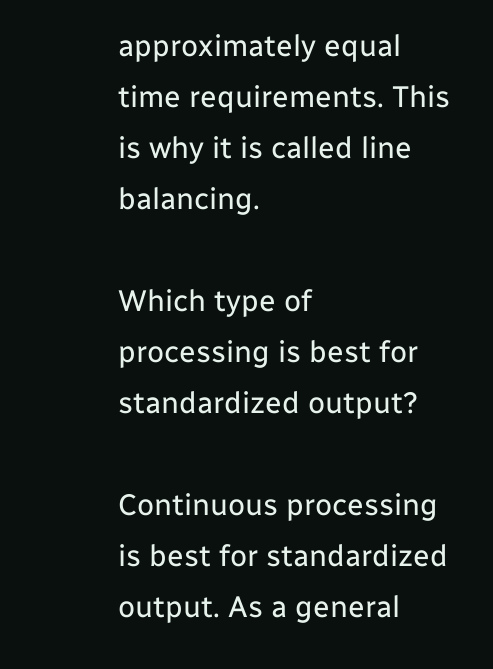approximately equal time requirements. This is why it is called line balancing.

Which type of processing is best for standardized output?

Continuous processing is best for standardized output. As a general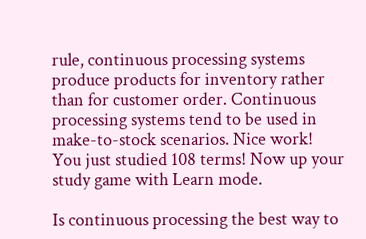rule, continuous processing systems produce products for inventory rather than for customer order. Continuous processing systems tend to be used in make-to-stock scenarios. Nice work! You just studied 108 terms! Now up your study game with Learn mode.

Is continuous processing the best way to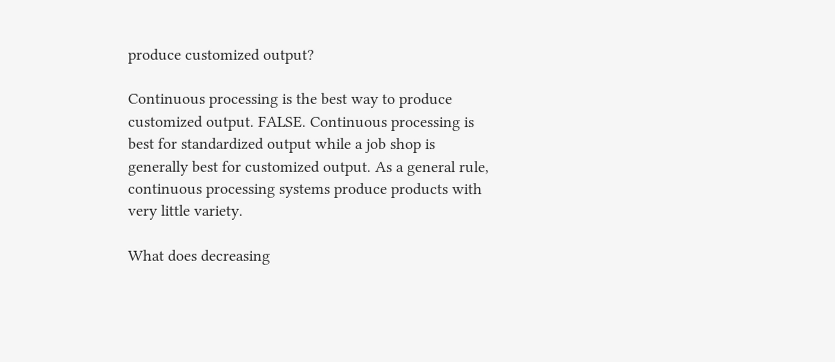produce customized output?

Continuous processing is the best way to produce customized output. FALSE. Continuous processing is best for standardized output while a job shop is generally best for customized output. As a general rule, continuous processing systems produce products with very little variety.

What does decreasing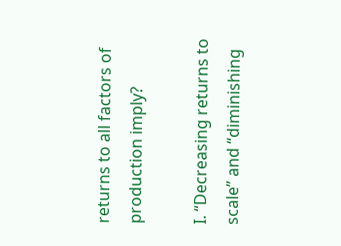returns to all factors of production imply?

I. “Decreasing returns to scale” and “diminishing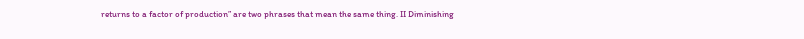returns to a factor of production” are two phrases that mean the same thing. II Diminishing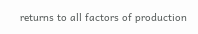returns to all factors of production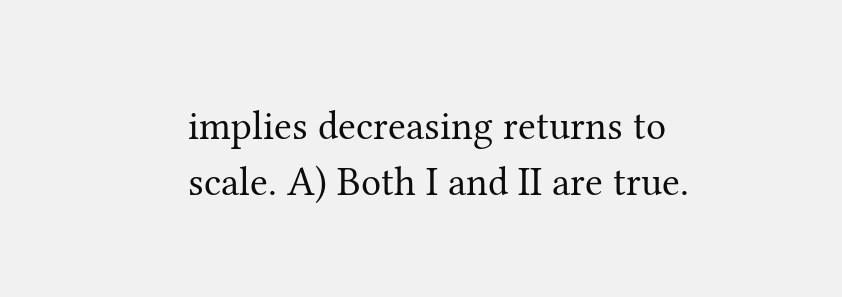implies decreasing returns to scale. A) Both I and II are true.